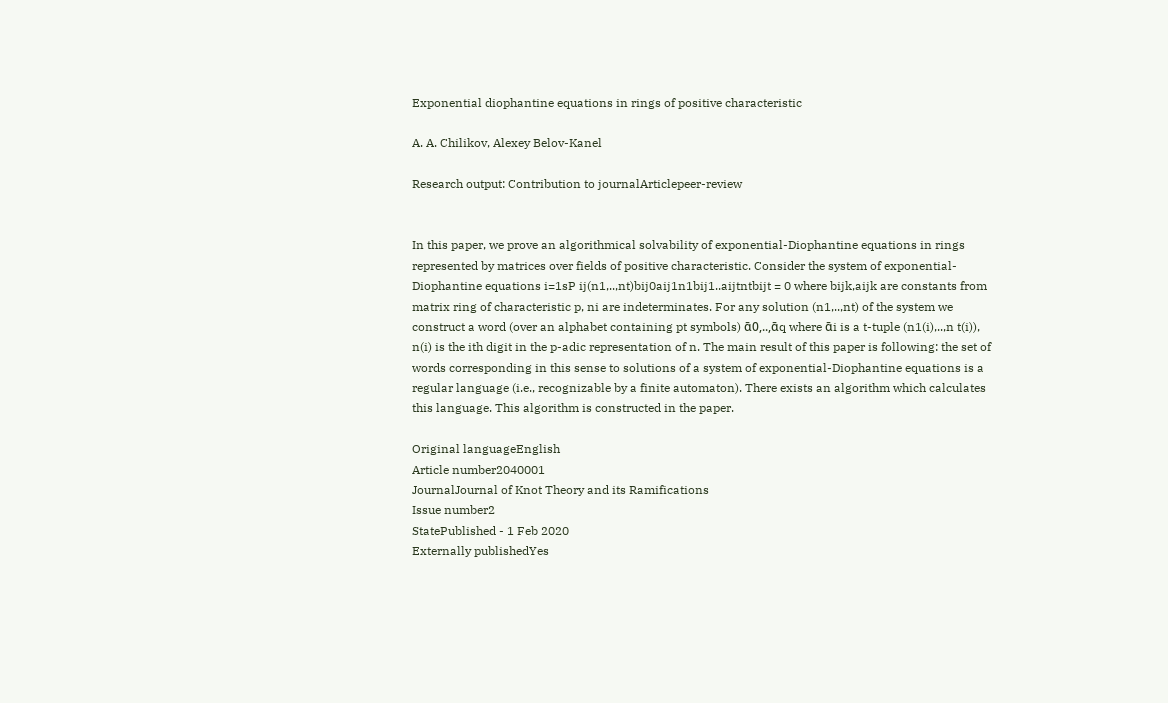Exponential diophantine equations in rings of positive characteristic

A. A. Chilikov, Alexey Belov-Kanel

Research output: Contribution to journalArticlepeer-review


In this paper, we prove an algorithmical solvability of exponential-Diophantine equations in rings represented by matrices over fields of positive characteristic. Consider the system of exponential-Diophantine equations i=1sP ij(n1,..,nt)bij0aij1n1bij1..aijtntbijt = 0 where bijk,aijk are constants from matrix ring of characteristic p, ni are indeterminates. For any solution (n1,..,nt) of the system we construct a word (over an alphabet containing pt symbols) ᾱ0,..,ᾱq where ᾱi is a t-tuple (n1(i),..,n t(i)), n(i) is the ith digit in the p-adic representation of n. The main result of this paper is following: the set of words corresponding in this sense to solutions of a system of exponential-Diophantine equations is a regular language (i.e., recognizable by a finite automaton). There exists an algorithm which calculates this language. This algorithm is constructed in the paper.

Original languageEnglish
Article number2040001
JournalJournal of Knot Theory and its Ramifications
Issue number2
StatePublished - 1 Feb 2020
Externally publishedYes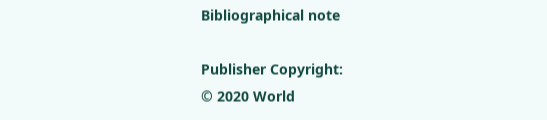Bibliographical note

Publisher Copyright:
© 2020 World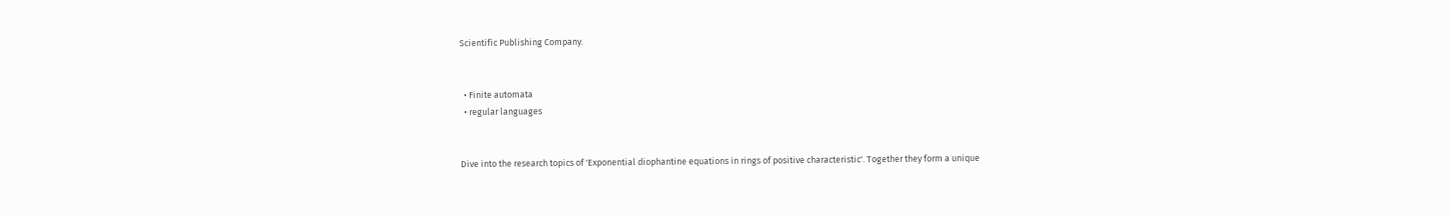Scientific Publishing Company.


  • Finite automata
  • regular languages


Dive into the research topics of 'Exponential diophantine equations in rings of positive characteristic'. Together they form a unique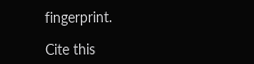fingerprint.

Cite this